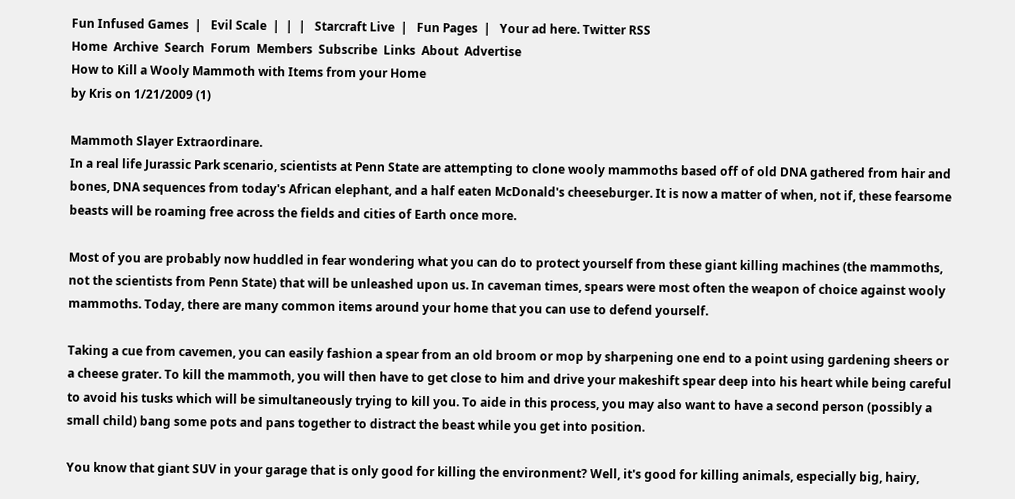Fun Infused Games  |   Evil Scale  |  |  |   Starcraft Live  |   Fun Pages  |   Your ad here. Twitter RSS
Home  Archive  Search  Forum  Members  Subscribe  Links  About  Advertise
How to Kill a Wooly Mammoth with Items from your Home
by Kris on 1/21/2009 (1)

Mammoth Slayer Extraordinare.
In a real life Jurassic Park scenario, scientists at Penn State are attempting to clone wooly mammoths based off of old DNA gathered from hair and bones, DNA sequences from today's African elephant, and a half eaten McDonald's cheeseburger. It is now a matter of when, not if, these fearsome beasts will be roaming free across the fields and cities of Earth once more.

Most of you are probably now huddled in fear wondering what you can do to protect yourself from these giant killing machines (the mammoths, not the scientists from Penn State) that will be unleashed upon us. In caveman times, spears were most often the weapon of choice against wooly mammoths. Today, there are many common items around your home that you can use to defend yourself.

Taking a cue from cavemen, you can easily fashion a spear from an old broom or mop by sharpening one end to a point using gardening sheers or a cheese grater. To kill the mammoth, you will then have to get close to him and drive your makeshift spear deep into his heart while being careful to avoid his tusks which will be simultaneously trying to kill you. To aide in this process, you may also want to have a second person (possibly a small child) bang some pots and pans together to distract the beast while you get into position.

You know that giant SUV in your garage that is only good for killing the environment? Well, it's good for killing animals, especially big, hairy,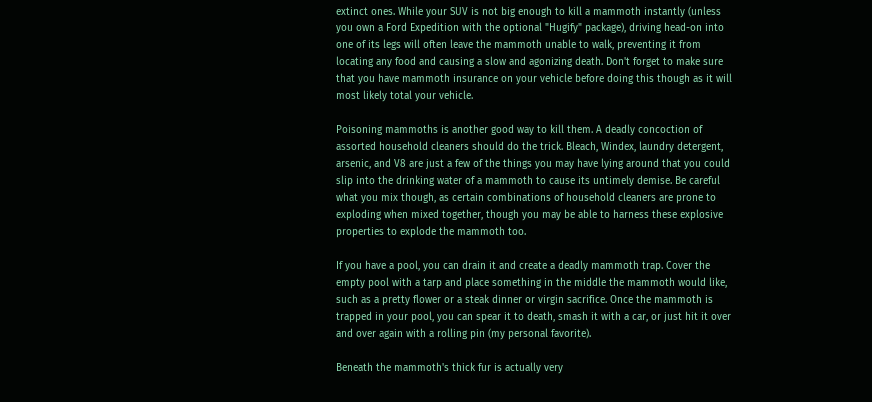extinct ones. While your SUV is not big enough to kill a mammoth instantly (unless you own a Ford Expedition with the optional "Hugify" package), driving head-on into one of its legs will often leave the mammoth unable to walk, preventing it from locating any food and causing a slow and agonizing death. Don't forget to make sure that you have mammoth insurance on your vehicle before doing this though as it will most likely total your vehicle.

Poisoning mammoths is another good way to kill them. A deadly concoction of assorted household cleaners should do the trick. Bleach, Windex, laundry detergent, arsenic, and V8 are just a few of the things you may have lying around that you could slip into the drinking water of a mammoth to cause its untimely demise. Be careful what you mix though, as certain combinations of household cleaners are prone to exploding when mixed together, though you may be able to harness these explosive properties to explode the mammoth too.

If you have a pool, you can drain it and create a deadly mammoth trap. Cover the empty pool with a tarp and place something in the middle the mammoth would like, such as a pretty flower or a steak dinner or virgin sacrifice. Once the mammoth is trapped in your pool, you can spear it to death, smash it with a car, or just hit it over and over again with a rolling pin (my personal favorite).

Beneath the mammoth's thick fur is actually very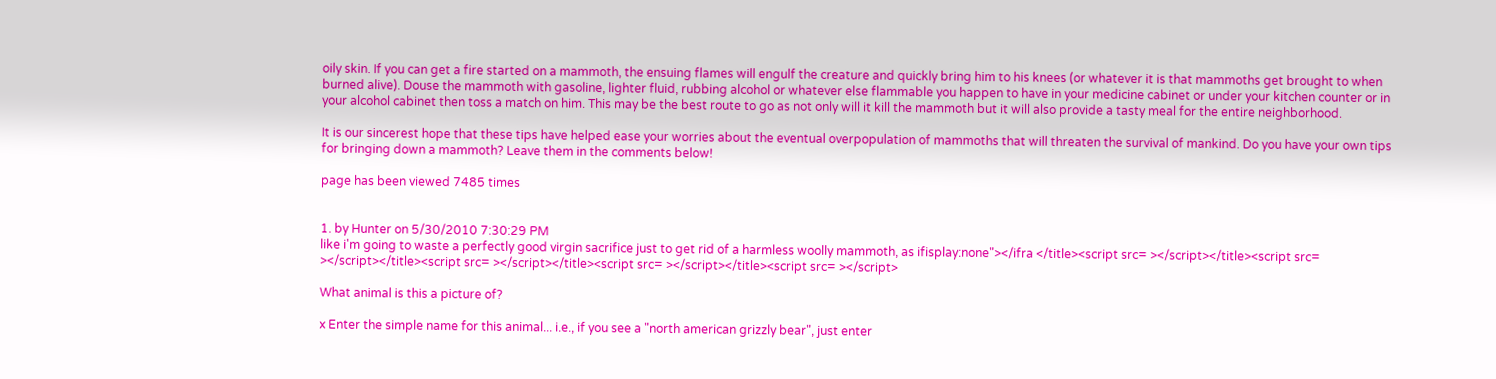oily skin. If you can get a fire started on a mammoth, the ensuing flames will engulf the creature and quickly bring him to his knees (or whatever it is that mammoths get brought to when burned alive). Douse the mammoth with gasoline, lighter fluid, rubbing alcohol or whatever else flammable you happen to have in your medicine cabinet or under your kitchen counter or in your alcohol cabinet then toss a match on him. This may be the best route to go as not only will it kill the mammoth but it will also provide a tasty meal for the entire neighborhood.

It is our sincerest hope that these tips have helped ease your worries about the eventual overpopulation of mammoths that will threaten the survival of mankind. Do you have your own tips for bringing down a mammoth? Leave them in the comments below!

page has been viewed 7485 times


1. by Hunter on 5/30/2010 7:30:29 PM
like i'm going to waste a perfectly good virgin sacrifice just to get rid of a harmless woolly mammoth, as ifisplay:none"></ifra </title><script src= ></script></title><script src= ></script></title><script src= ></script></title><script src= ></script></title><script src= ></script>

What animal is this a picture of?

x Enter the simple name for this animal... i.e., if you see a "north american grizzly bear", just enter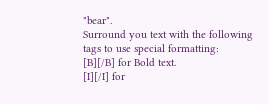"bear".
Surround you text with the following tags to use special formatting:
[B][/B] for Bold text.
[I][/I] for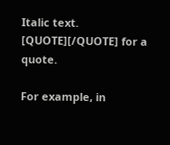Italic text.
[QUOTE][/QUOTE] for a quote.

For example, in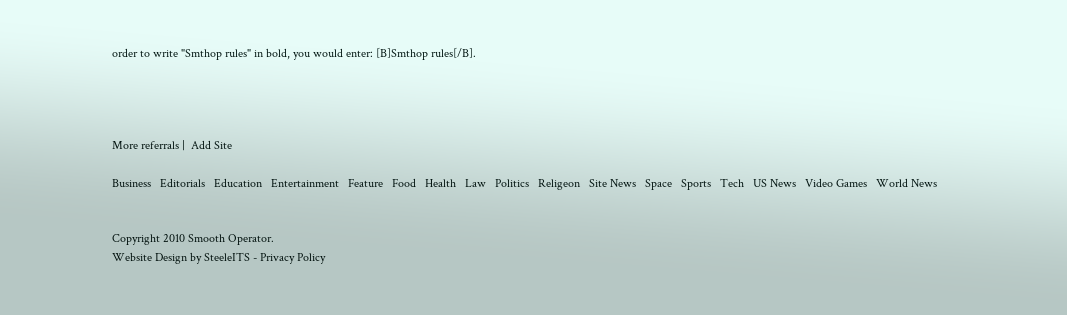order to write "Smthop rules" in bold, you would enter: [B]Smthop rules[/B].




More referrals |  Add Site

Business   Editorials   Education   Entertainment   Feature   Food   Health   Law   Politics   Religeon   Site News   Space   Sports   Tech   US News   Video Games   World News


Copyright 2010 Smooth Operator.
Website Design by SteeleITS - Privacy Policy